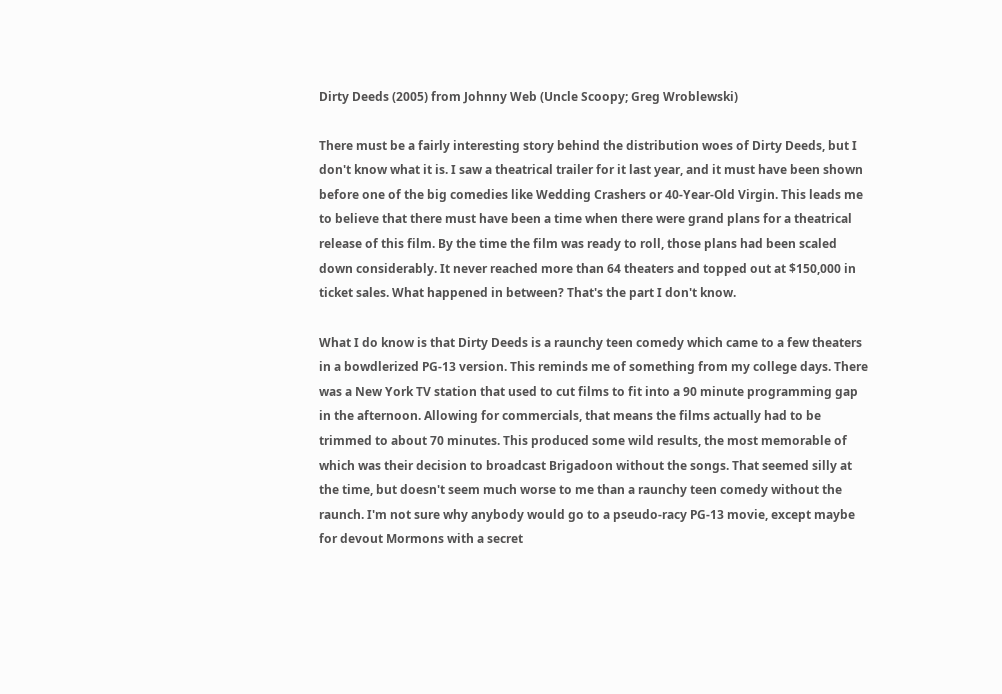Dirty Deeds (2005) from Johnny Web (Uncle Scoopy; Greg Wroblewski)

There must be a fairly interesting story behind the distribution woes of Dirty Deeds, but I don't know what it is. I saw a theatrical trailer for it last year, and it must have been shown before one of the big comedies like Wedding Crashers or 40-Year-Old Virgin. This leads me to believe that there must have been a time when there were grand plans for a theatrical release of this film. By the time the film was ready to roll, those plans had been scaled down considerably. It never reached more than 64 theaters and topped out at $150,000 in ticket sales. What happened in between? That's the part I don't know.

What I do know is that Dirty Deeds is a raunchy teen comedy which came to a few theaters in a bowdlerized PG-13 version. This reminds me of something from my college days. There was a New York TV station that used to cut films to fit into a 90 minute programming gap in the afternoon. Allowing for commercials, that means the films actually had to be trimmed to about 70 minutes. This produced some wild results, the most memorable of which was their decision to broadcast Brigadoon without the songs. That seemed silly at the time, but doesn't seem much worse to me than a raunchy teen comedy without the raunch. I'm not sure why anybody would go to a pseudo-racy PG-13 movie, except maybe for devout Mormons with a secret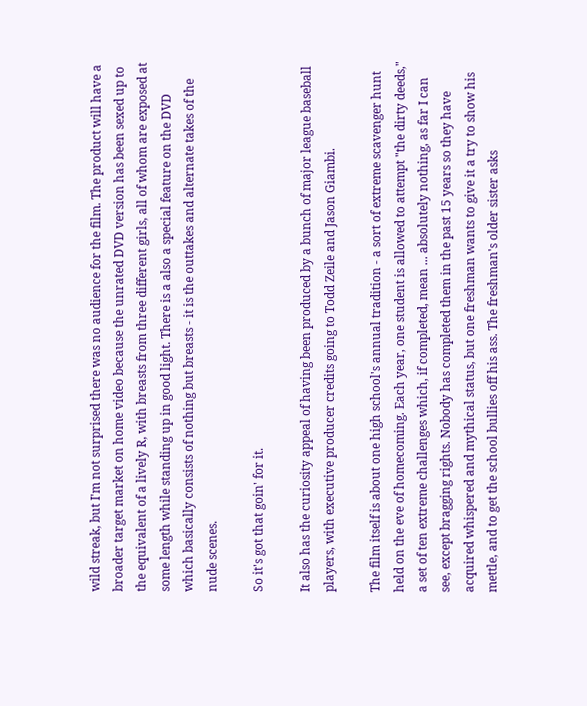wild streak, but I'm not surprised there was no audience for the film. The product will have a broader target market on home video because the unrated DVD version has been sexed up to the equivalent of a lively R, with breasts from three different girls, all of whom are exposed at some length while standing up in good light. There is a also a special feature on the DVD which basically consists of nothing but breasts - it is the outtakes and alternate takes of the nude scenes.

So it's got that goin' for it.

It also has the curiosity appeal of having been produced by a bunch of major league baseball players, with executive producer credits going to Todd Zeile and Jason Giambi.

The film itself is about one high school's annual tradition - a sort of extreme scavenger hunt held on the eve of homecoming. Each year, one student is allowed to attempt "the dirty deeds," a set of ten extreme challenges which, if completed, mean ... absolutely nothing, as far I can see, except bragging rights. Nobody has completed them in the past 15 years so they have acquired whispered and mythical status, but one freshman wants to give it a try to show his mettle, and to get the school bullies off his ass. The freshman's older sister asks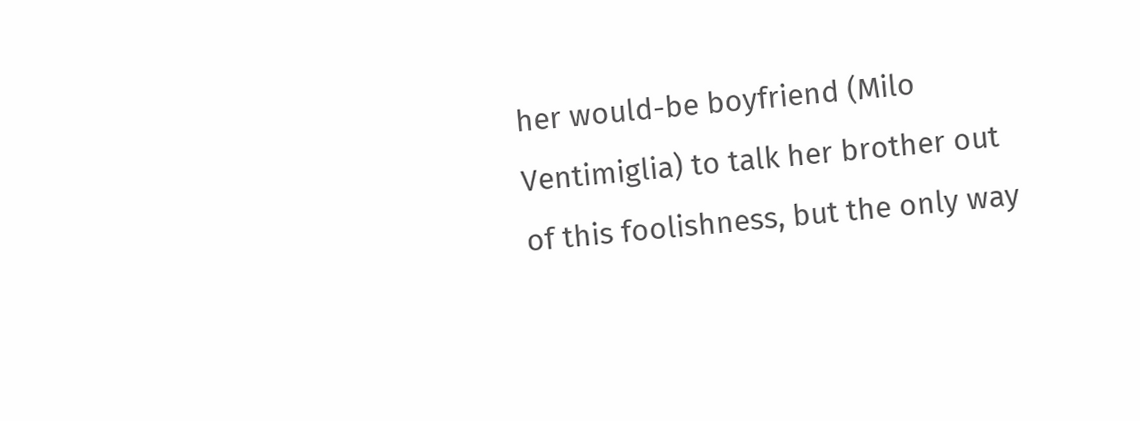her would-be boyfriend (Milo Ventimiglia) to talk her brother out of this foolishness, but the only way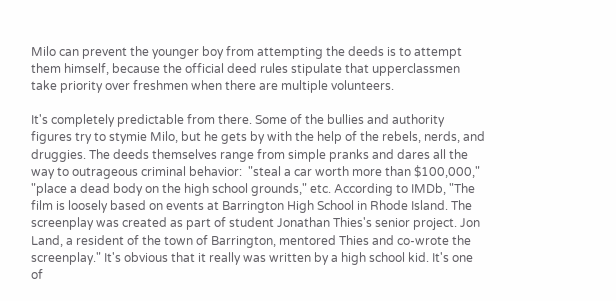Milo can prevent the younger boy from attempting the deeds is to attempt them himself, because the official deed rules stipulate that upperclassmen take priority over freshmen when there are multiple volunteers.

It's completely predictable from there. Some of the bullies and authority figures try to stymie Milo, but he gets by with the help of the rebels, nerds, and druggies. The deeds themselves range from simple pranks and dares all the way to outrageous criminal behavior:  "steal a car worth more than $100,000," "place a dead body on the high school grounds," etc. According to IMDb, "The film is loosely based on events at Barrington High School in Rhode Island. The screenplay was created as part of student Jonathan Thies's senior project. Jon Land, a resident of the town of Barrington, mentored Thies and co-wrote the screenplay." It's obvious that it really was written by a high school kid. It's one of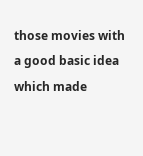those movies with a good basic idea which made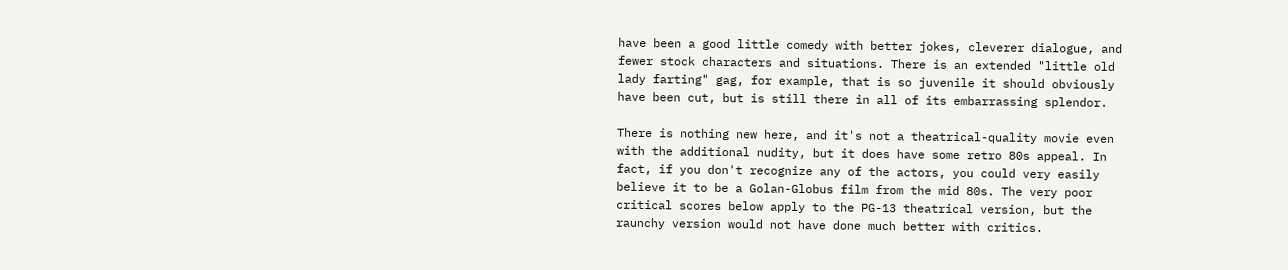have been a good little comedy with better jokes, cleverer dialogue, and fewer stock characters and situations. There is an extended "little old lady farting" gag, for example, that is so juvenile it should obviously have been cut, but is still there in all of its embarrassing splendor.

There is nothing new here, and it's not a theatrical-quality movie even with the additional nudity, but it does have some retro 80s appeal. In fact, if you don't recognize any of the actors, you could very easily believe it to be a Golan-Globus film from the mid 80s. The very poor critical scores below apply to the PG-13 theatrical version, but the raunchy version would not have done much better with critics.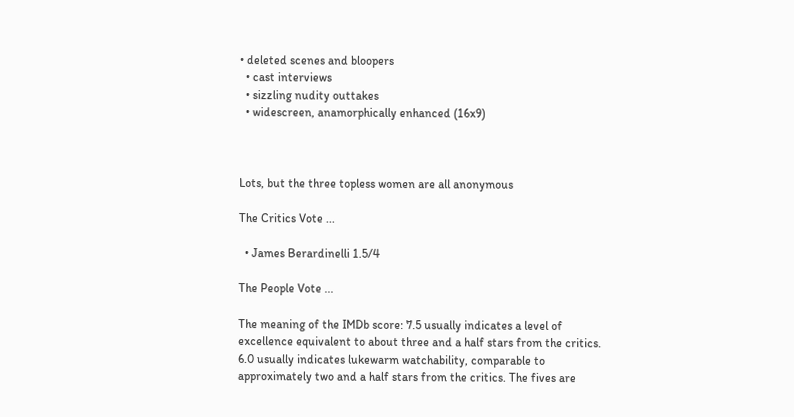• deleted scenes and bloopers
  • cast interviews
  • sizzling nudity outtakes
  • widescreen, anamorphically enhanced (16x9)



Lots, but the three topless women are all anonymous

The Critics Vote ...

  • James Berardinelli 1.5/4

The People Vote ...

The meaning of the IMDb score: 7.5 usually indicates a level of excellence equivalent to about three and a half stars from the critics. 6.0 usually indicates lukewarm watchability, comparable to approximately two and a half stars from the critics. The fives are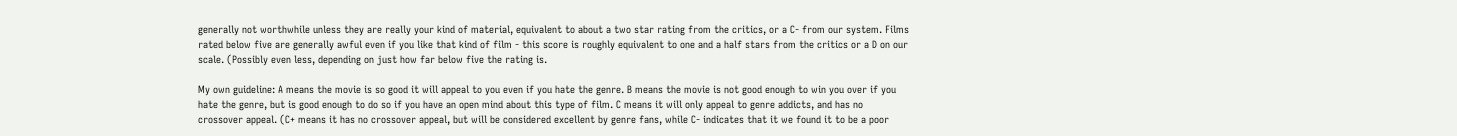generally not worthwhile unless they are really your kind of material, equivalent to about a two star rating from the critics, or a C- from our system. Films rated below five are generally awful even if you like that kind of film - this score is roughly equivalent to one and a half stars from the critics or a D on our scale. (Possibly even less, depending on just how far below five the rating is.

My own guideline: A means the movie is so good it will appeal to you even if you hate the genre. B means the movie is not good enough to win you over if you hate the genre, but is good enough to do so if you have an open mind about this type of film. C means it will only appeal to genre addicts, and has no crossover appeal. (C+ means it has no crossover appeal, but will be considered excellent by genre fans, while C- indicates that it we found it to be a poor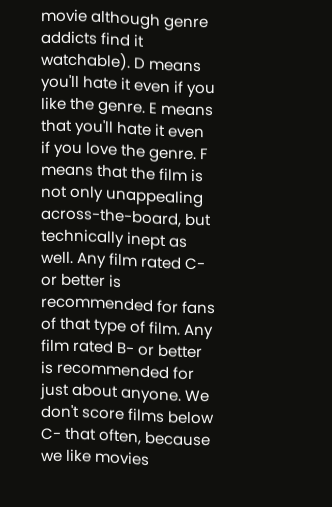movie although genre addicts find it watchable). D means you'll hate it even if you like the genre. E means that you'll hate it even if you love the genre. F means that the film is not only unappealing across-the-board, but technically inept as well. Any film rated C- or better is recommended for fans of that type of film. Any film rated B- or better is recommended for just about anyone. We don't score films below C- that often, because we like movies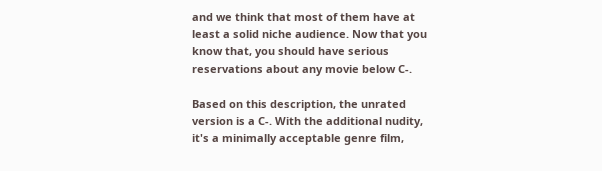and we think that most of them have at least a solid niche audience. Now that you know that, you should have serious reservations about any movie below C-.

Based on this description, the unrated version is a C-. With the additional nudity, it's a minimally acceptable genre film,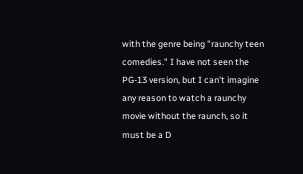with the genre being "raunchy teen comedies." I have not seen the PG-13 version, but I can't imagine any reason to watch a raunchy movie without the raunch, so it must be a D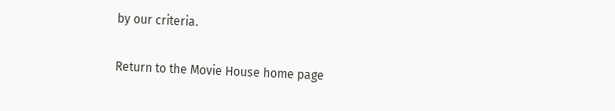by our criteria.

Return to the Movie House home page